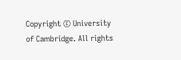Copyright © University of Cambridge. All rights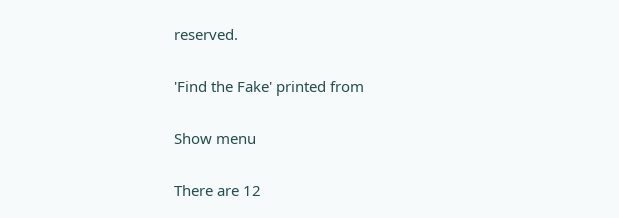reserved.

'Find the Fake' printed from

Show menu

There are 12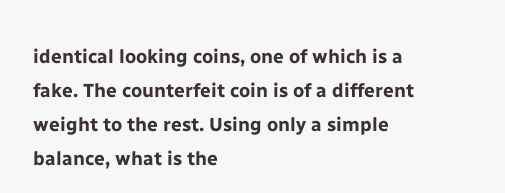identical looking coins, one of which is a fake. The counterfeit coin is of a different weight to the rest. Using only a simple balance, what is the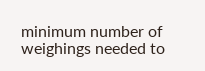minimum number of weighings needed to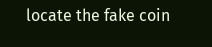locate the fake coin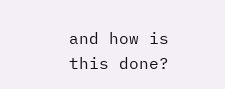and how is this done?